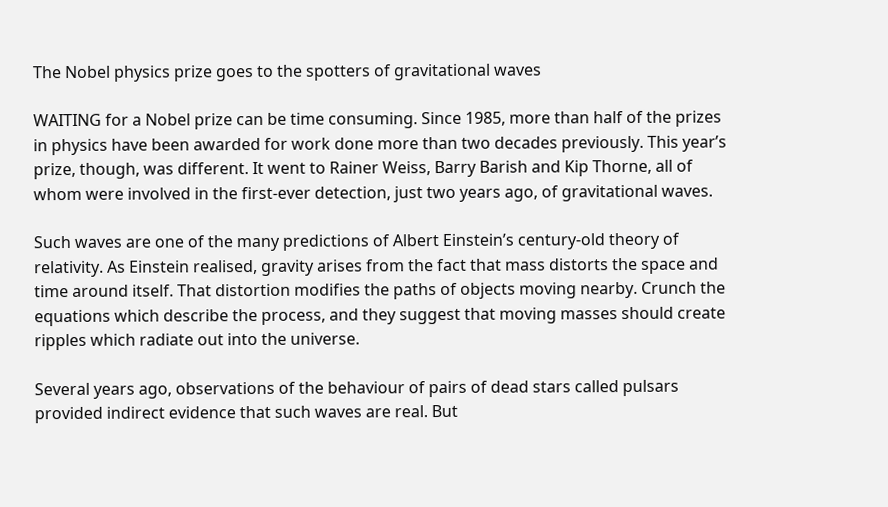The Nobel physics prize goes to the spotters of gravitational waves

WAITING for a Nobel prize can be time consuming. Since 1985, more than half of the prizes in physics have been awarded for work done more than two decades previously. This year’s prize, though, was different. It went to Rainer Weiss, Barry Barish and Kip Thorne, all of whom were involved in the first-ever detection, just two years ago, of gravitational waves.

Such waves are one of the many predictions of Albert Einstein’s century-old theory of relativity. As Einstein realised, gravity arises from the fact that mass distorts the space and time around itself. That distortion modifies the paths of objects moving nearby. Crunch the equations which describe the process, and they suggest that moving masses should create ripples which radiate out into the universe.

Several years ago, observations of the behaviour of pairs of dead stars called pulsars provided indirect evidence that such waves are real. But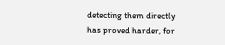detecting them directly has proved harder, for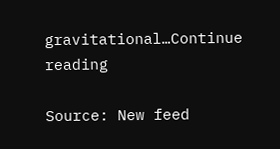gravitational…Continue reading

Source: New feed